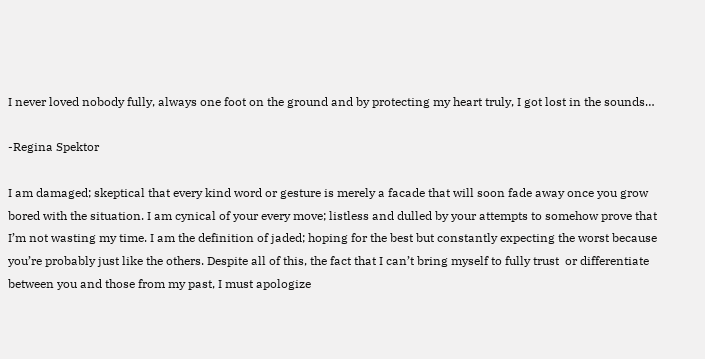I never loved nobody fully, always one foot on the ground and by protecting my heart truly, I got lost in the sounds…

-Regina Spektor

I am damaged; skeptical that every kind word or gesture is merely a facade that will soon fade away once you grow bored with the situation. I am cynical of your every move; listless and dulled by your attempts to somehow prove that I’m not wasting my time. I am the definition of jaded; hoping for the best but constantly expecting the worst because you’re probably just like the others. Despite all of this, the fact that I can’t bring myself to fully trust  or differentiate between you and those from my past, I must apologize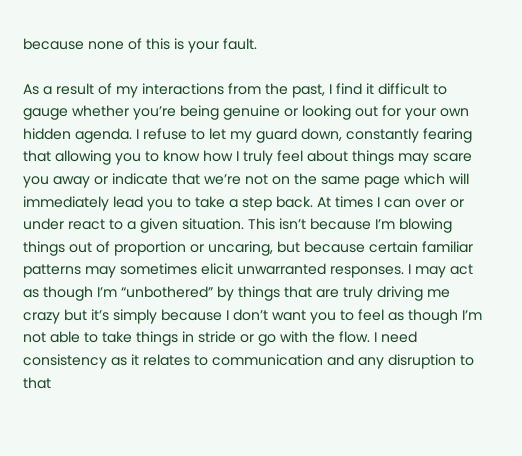because none of this is your fault.

As a result of my interactions from the past, I find it difficult to gauge whether you’re being genuine or looking out for your own hidden agenda. I refuse to let my guard down, constantly fearing that allowing you to know how I truly feel about things may scare you away or indicate that we’re not on the same page which will immediately lead you to take a step back. At times I can over or under react to a given situation. This isn’t because I’m blowing things out of proportion or uncaring, but because certain familiar patterns may sometimes elicit unwarranted responses. I may act as though I’m “unbothered” by things that are truly driving me crazy but it’s simply because I don’t want you to feel as though I’m not able to take things in stride or go with the flow. I need  consistency as it relates to communication and any disruption to that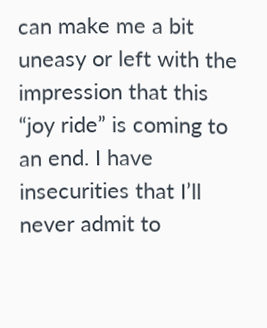can make me a bit uneasy or left with the impression that this “joy ride” is coming to an end. I have insecurities that I’ll never admit to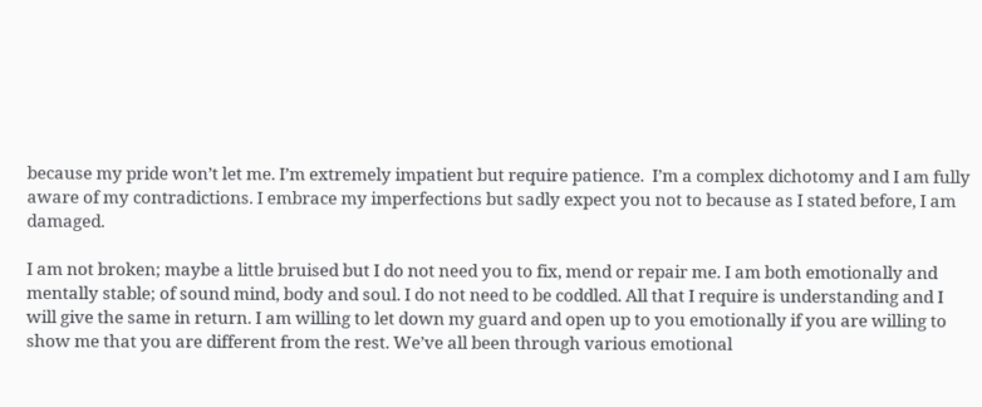because my pride won’t let me. I’m extremely impatient but require patience.  I’m a complex dichotomy and I am fully aware of my contradictions. I embrace my imperfections but sadly expect you not to because as I stated before, I am damaged.

I am not broken; maybe a little bruised but I do not need you to fix, mend or repair me. I am both emotionally and mentally stable; of sound mind, body and soul. I do not need to be coddled. All that I require is understanding and I will give the same in return. I am willing to let down my guard and open up to you emotionally if you are willing to show me that you are different from the rest. We’ve all been through various emotional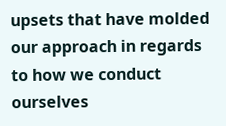upsets that have molded our approach in regards to how we conduct ourselves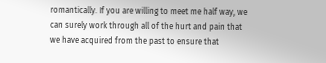romantically. If you are willing to meet me half way, we can surely work through all of the hurt and pain that we have acquired from the past to ensure that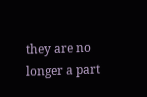they are no longer a part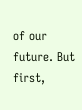of our future. But first,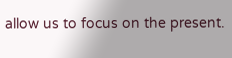allow us to focus on the present.